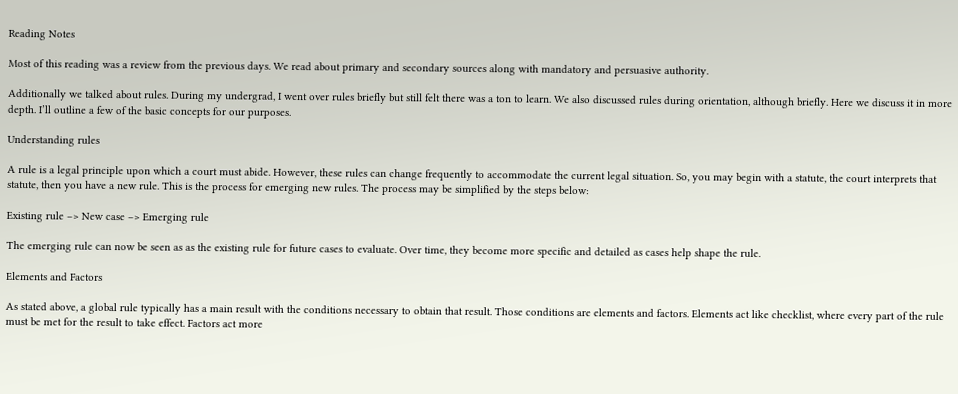Reading Notes

Most of this reading was a review from the previous days. We read about primary and secondary sources along with mandatory and persuasive authority.

Additionally we talked about rules. During my undergrad, I went over rules briefly but still felt there was a ton to learn. We also discussed rules during orientation, although briefly. Here we discuss it in more depth. I’ll outline a few of the basic concepts for our purposes.

Understanding rules

A rule is a legal principle upon which a court must abide. However, these rules can change frequently to accommodate the current legal situation. So, you may begin with a statute, the court interprets that statute, then you have a new rule. This is the process for emerging new rules. The process may be simplified by the steps below:

Existing rule –> New case –> Emerging rule

The emerging rule can now be seen as as the existing rule for future cases to evaluate. Over time, they become more specific and detailed as cases help shape the rule.

Elements and Factors

As stated above, a global rule typically has a main result with the conditions necessary to obtain that result. Those conditions are elements and factors. Elements act like checklist, where every part of the rule must be met for the result to take effect. Factors act more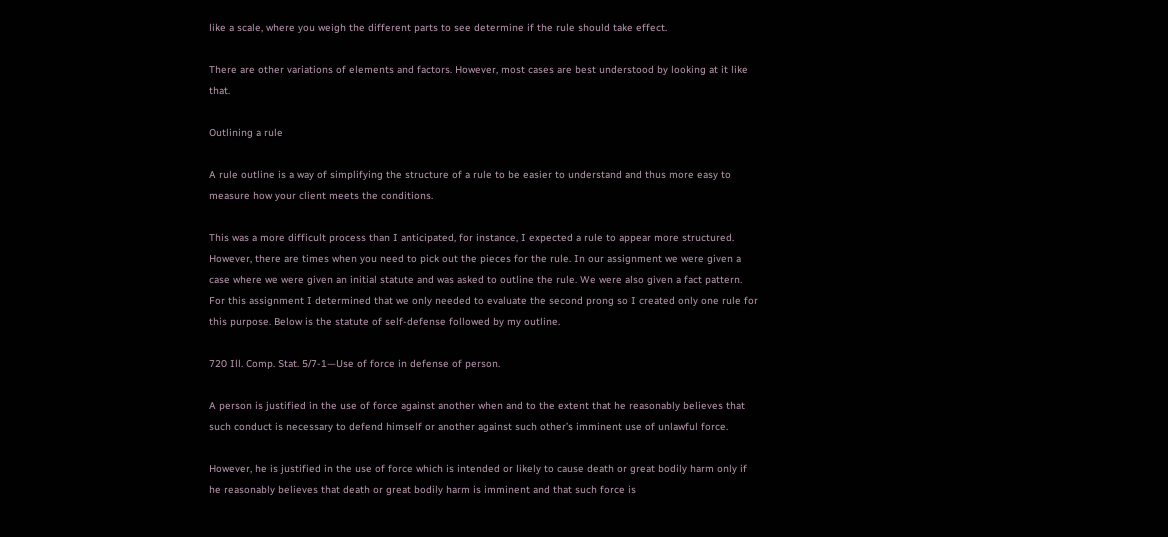like a scale, where you weigh the different parts to see determine if the rule should take effect.

There are other variations of elements and factors. However, most cases are best understood by looking at it like that.

Outlining a rule

A rule outline is a way of simplifying the structure of a rule to be easier to understand and thus more easy to measure how your client meets the conditions.

This was a more difficult process than I anticipated, for instance, I expected a rule to appear more structured. However, there are times when you need to pick out the pieces for the rule. In our assignment we were given a case where we were given an initial statute and was asked to outline the rule. We were also given a fact pattern. For this assignment I determined that we only needed to evaluate the second prong so I created only one rule for this purpose. Below is the statute of self-defense followed by my outline.

720 Ill. Comp. Stat. 5/7-1—Use of force in defense of person.

A person is justified in the use of force against another when and to the extent that he reasonably believes that such conduct is necessary to defend himself or another against such other’s imminent use of unlawful force.

However, he is justified in the use of force which is intended or likely to cause death or great bodily harm only if he reasonably believes that death or great bodily harm is imminent and that such force is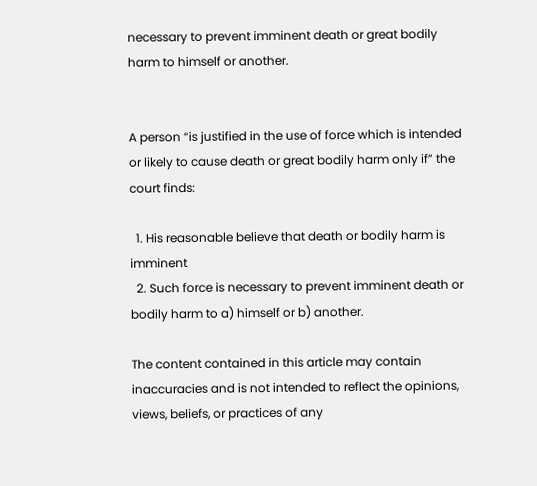necessary to prevent imminent death or great bodily harm to himself or another.


A person “is justified in the use of force which is intended or likely to cause death or great bodily harm only if” the court finds:

  1. His reasonable believe that death or bodily harm is imminent
  2. Such force is necessary to prevent imminent death or bodily harm to a) himself or b) another.

The content contained in this article may contain inaccuracies and is not intended to reflect the opinions, views, beliefs, or practices of any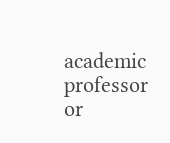academic professor or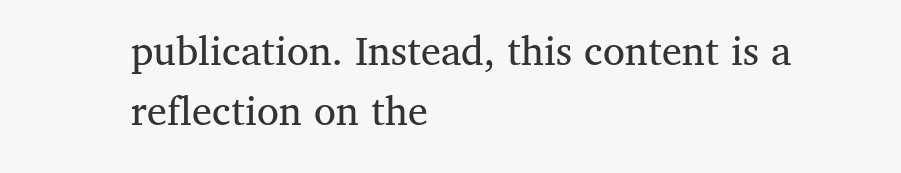publication. Instead, this content is a reflection on the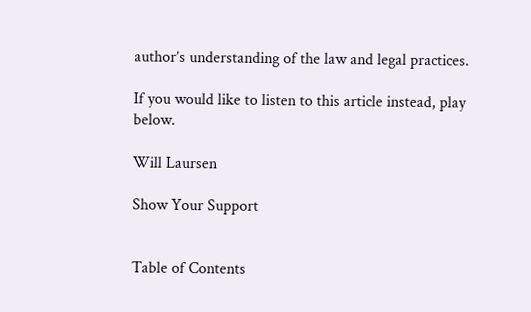author’s understanding of the law and legal practices.

If you would like to listen to this article instead, play below.

Will Laursen

Show Your Support


Table of Contents